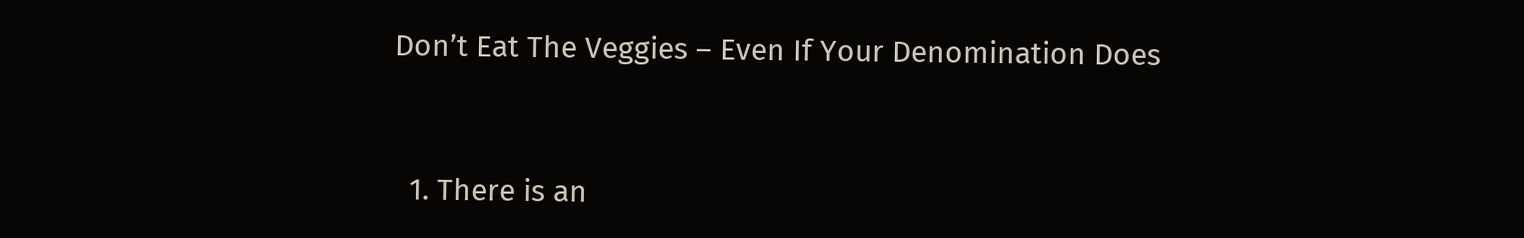Don’t Eat The Veggies – Even If Your Denomination Does


  1. There is an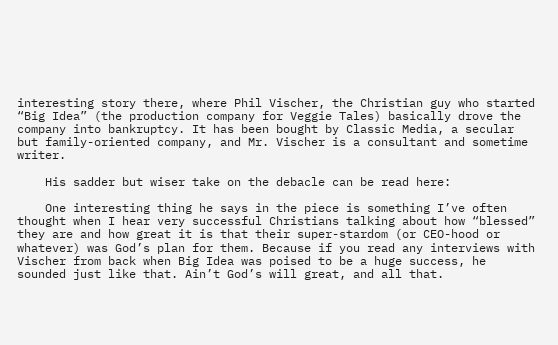interesting story there, where Phil Vischer, the Christian guy who started “Big Idea” (the production company for Veggie Tales) basically drove the company into bankruptcy. It has been bought by Classic Media, a secular but family-oriented company, and Mr. Vischer is a consultant and sometime writer.

    His sadder but wiser take on the debacle can be read here:

    One interesting thing he says in the piece is something I’ve often thought when I hear very successful Christians talking about how “blessed” they are and how great it is that their super-stardom (or CEO-hood or whatever) was God’s plan for them. Because if you read any interviews with Vischer from back when Big Idea was poised to be a huge success, he sounded just like that. Ain’t God’s will great, and all that.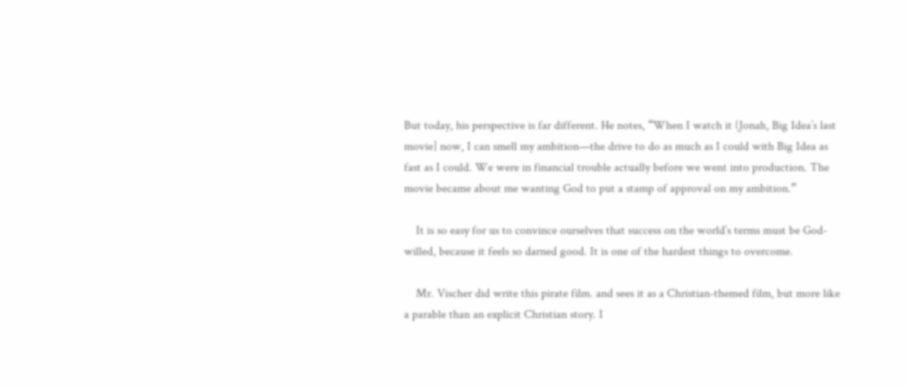But today, his perspective is far different. He notes, “When I watch it (Jonah, Big Idea’s last movie] now, I can smell my ambition—the drive to do as much as I could with Big Idea as fast as I could. We were in financial trouble actually before we went into production. The movie became about me wanting God to put a stamp of approval on my ambition.”

    It is so easy for us to convince ourselves that success on the world’s terms must be God-willed, because it feels so darned good. It is one of the hardest things to overcome.

    Mr. Vischer did write this pirate film. and sees it as a Christian-themed film, but more like a parable than an explicit Christian story. I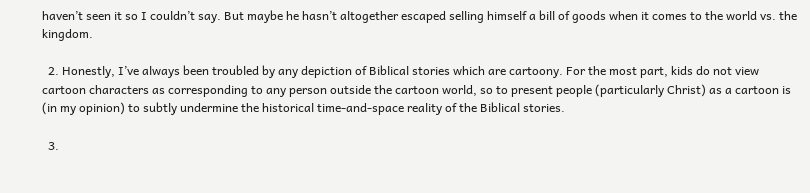haven’t seen it so I couldn’t say. But maybe he hasn’t altogether escaped selling himself a bill of goods when it comes to the world vs. the kingdom.

  2. Honestly, I’ve always been troubled by any depiction of Biblical stories which are cartoony. For the most part, kids do not view cartoon characters as corresponding to any person outside the cartoon world, so to present people (particularly Christ) as a cartoon is (in my opinion) to subtly undermine the historical time-and-space reality of the Biblical stories.

  3.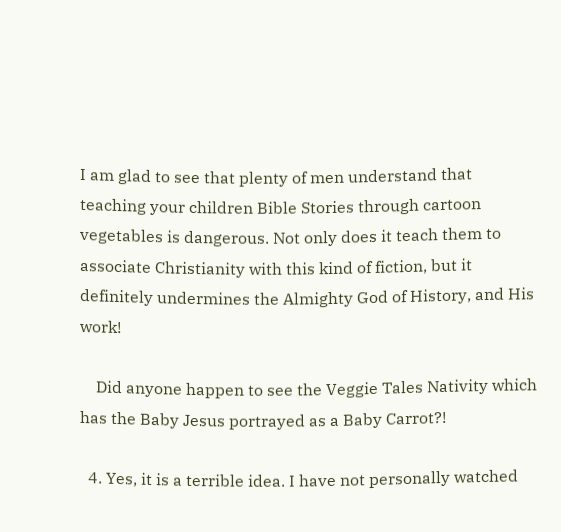I am glad to see that plenty of men understand that teaching your children Bible Stories through cartoon vegetables is dangerous. Not only does it teach them to associate Christianity with this kind of fiction, but it definitely undermines the Almighty God of History, and His work!

    Did anyone happen to see the Veggie Tales Nativity which has the Baby Jesus portrayed as a Baby Carrot?!

  4. Yes, it is a terrible idea. I have not personally watched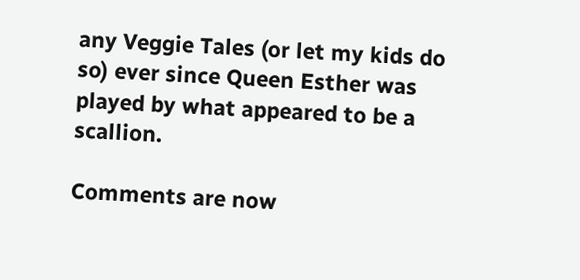any Veggie Tales (or let my kids do so) ever since Queen Esther was played by what appeared to be a scallion.

Comments are now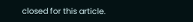closed for this article.